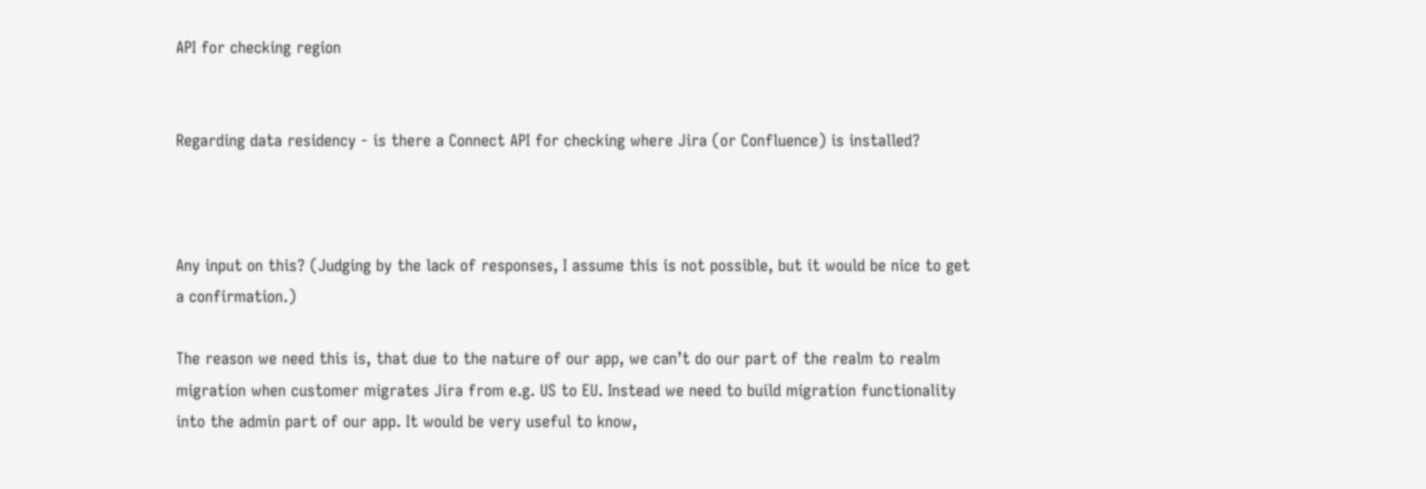API for checking region


Regarding data residency - is there a Connect API for checking where Jira (or Confluence) is installed?



Any input on this? (Judging by the lack of responses, I assume this is not possible, but it would be nice to get a confirmation.)

The reason we need this is, that due to the nature of our app, we can’t do our part of the realm to realm migration when customer migrates Jira from e.g. US to EU. Instead we need to build migration functionality into the admin part of our app. It would be very useful to know,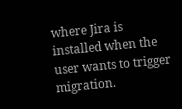where Jira is installed when the user wants to trigger migration.